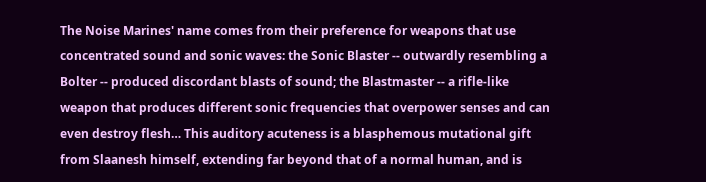The Noise Marines' name comes from their preference for weapons that use concentrated sound and sonic waves: the Sonic Blaster -- outwardly resembling a Bolter -- produced discordant blasts of sound; the Blastmaster -- a rifle-like weapon that produces different sonic frequencies that overpower senses and can even destroy flesh… This auditory acuteness is a blasphemous mutational gift from Slaanesh himself, extending far beyond that of a normal human, and is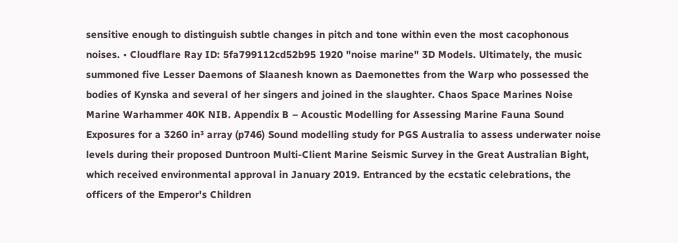sensitive enough to distinguish subtle changes in pitch and tone within even the most cacophonous noises. • Cloudflare Ray ID: 5fa799112cd52b95 1920 "noise marine" 3D Models. Ultimately, the music summoned five Lesser Daemons of Slaanesh known as Daemonettes from the Warp who possessed the bodies of Kynska and several of her singers and joined in the slaughter. Chaos Space Marines Noise Marine Warhammer 40K NIB. Appendix B – Acoustic Modelling for Assessing Marine Fauna Sound Exposures for a 3260 in³ array (p746) Sound modelling study for PGS Australia to assess underwater noise levels during their proposed Duntroon Multi-Client Marine Seismic Survey in the Great Australian Bight, which received environmental approval in January 2019. Entranced by the ecstatic celebrations, the officers of the Emperor's Children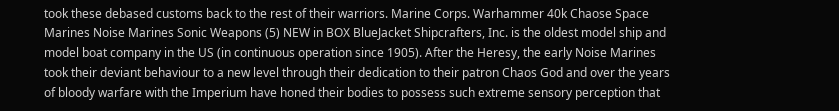took these debased customs back to the rest of their warriors. Marine Corps. Warhammer 40k Chaose Space Marines Noise Marines Sonic Weapons (5) NEW in BOX BlueJacket Shipcrafters, Inc. is the oldest model ship and model boat company in the US (in continuous operation since 1905). After the Heresy, the early Noise Marines took their deviant behaviour to a new level through their dedication to their patron Chaos God and over the years of bloody warfare with the Imperium have honed their bodies to possess such extreme sensory perception that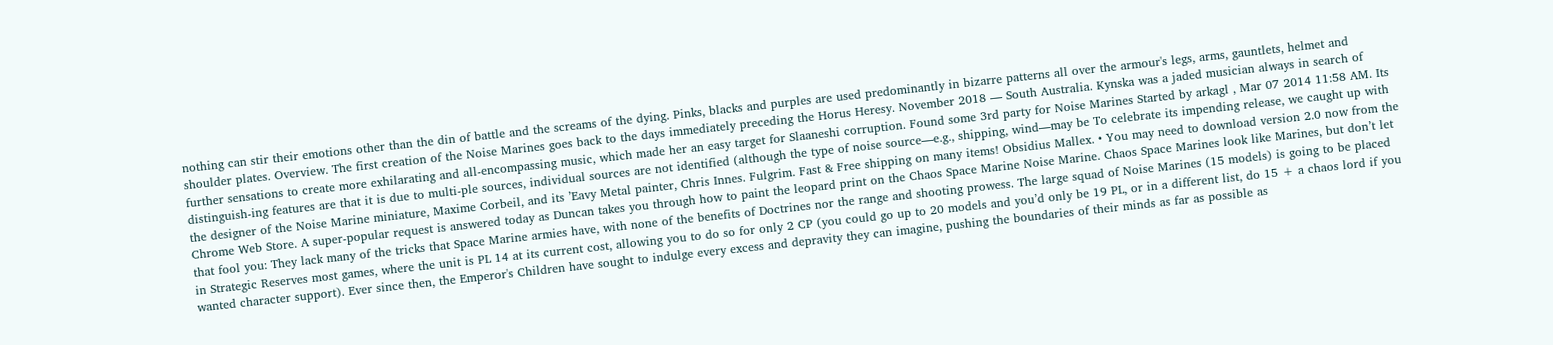nothing can stir their emotions other than the din of battle and the screams of the dying. Pinks, blacks and purples are used predominantly in bizarre patterns all over the armour's legs, arms, gauntlets, helmet and shoulder plates. Overview. The first creation of the Noise Marines goes back to the days immediately preceding the Horus Heresy. November 2018 — South Australia. Kynska was a jaded musician always in search of further sensations to create more exhilarating and all-encompassing music, which made her an easy target for Slaaneshi corruption. Found some 3rd party for Noise Marines Started by arkagl , Mar 07 2014 11:58 AM. Its distinguish-ing features are that it is due to multi-ple sources, individual sources are not identified (although the type of noise source—e.g., shipping, wind—may be To celebrate its impending release, we caught up with the designer of the Noise Marine miniature, Maxime Corbeil, and its ’Eavy Metal painter, Chris Innes. Fulgrim. Fast & Free shipping on many items! Obsidius Mallex. • You may need to download version 2.0 now from the Chrome Web Store. A super-popular request is answered today as Duncan takes you through how to paint the leopard print on the Chaos Space Marine Noise Marine. Chaos Space Marines look like Marines, but don’t let that fool you: They lack many of the tricks that Space Marine armies have, with none of the benefits of Doctrines nor the range and shooting prowess. The large squad of Noise Marines (15 models) is going to be placed in Strategic Reserves most games, where the unit is PL 14 at its current cost, allowing you to do so for only 2 CP (you could go up to 20 models and you’d only be 19 PL, or in a different list, do 15 + a chaos lord if you wanted character support). Ever since then, the Emperor's Children have sought to indulge every excess and depravity they can imagine, pushing the boundaries of their minds as far as possible as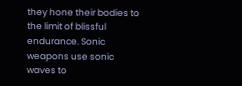they hone their bodies to the limit of blissful endurance. Sonic weapons use sonic waves to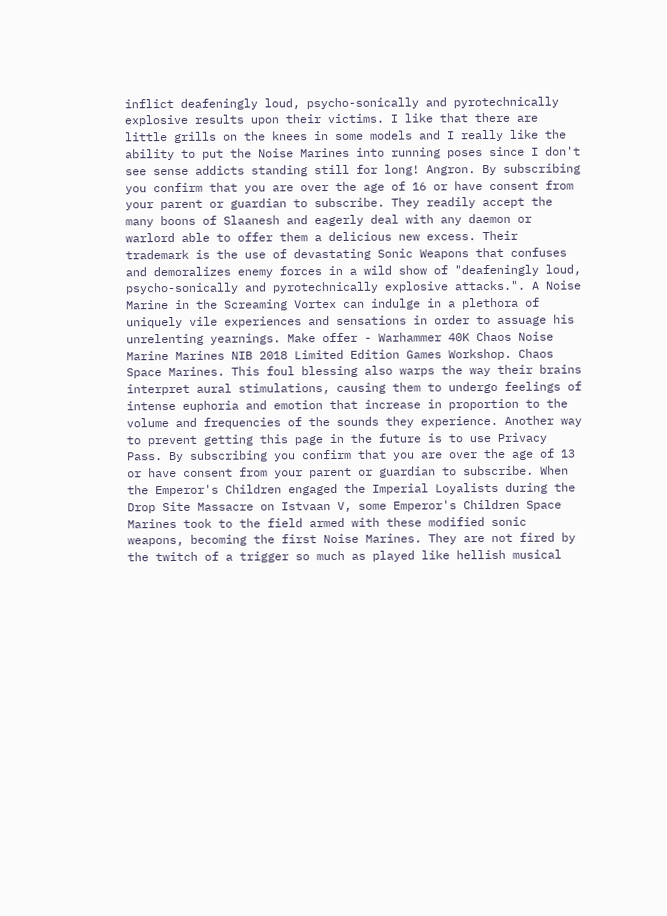inflict deafeningly loud, psycho-sonically and pyrotechnically explosive results upon their victims. I like that there are little grills on the knees in some models and I really like the ability to put the Noise Marines into running poses since I don't see sense addicts standing still for long! Angron. By subscribing you confirm that you are over the age of 16 or have consent from your parent or guardian to subscribe. They readily accept the many boons of Slaanesh and eagerly deal with any daemon or warlord able to offer them a delicious new excess. Their trademark is the use of devastating Sonic Weapons that confuses and demoralizes enemy forces in a wild show of "deafeningly loud, psycho-sonically and pyrotechnically explosive attacks.". A Noise Marine in the Screaming Vortex can indulge in a plethora of uniquely vile experiences and sensations in order to assuage his unrelenting yearnings. Make offer - Warhammer 40K Chaos Noise Marine Marines NIB 2018 Limited Edition Games Workshop. Chaos Space Marines. This foul blessing also warps the way their brains interpret aural stimulations, causing them to undergo feelings of intense euphoria and emotion that increase in proportion to the volume and frequencies of the sounds they experience. Another way to prevent getting this page in the future is to use Privacy Pass. By subscribing you confirm that you are over the age of 13 or have consent from your parent or guardian to subscribe. When the Emperor's Children engaged the Imperial Loyalists during the Drop Site Massacre on Istvaan V, some Emperor's Children Space Marines took to the field armed with these modified sonic weapons, becoming the first Noise Marines. They are not fired by the twitch of a trigger so much as played like hellish musical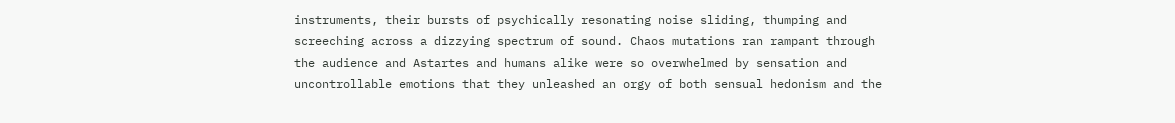instruments, their bursts of psychically resonating noise sliding, thumping and screeching across a dizzying spectrum of sound. Chaos mutations ran rampant through the audience and Astartes and humans alike were so overwhelmed by sensation and uncontrollable emotions that they unleashed an orgy of both sensual hedonism and the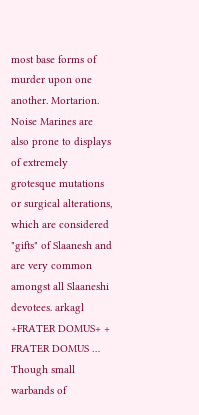most base forms of murder upon one another. Mortarion. Noise Marines are also prone to displays of extremely grotesque mutations or surgical alterations, which are considered "gifts" of Slaanesh and are very common amongst all Slaaneshi devotees. arkagl +FRATER DOMUS+ + FRATER DOMUS … Though small warbands of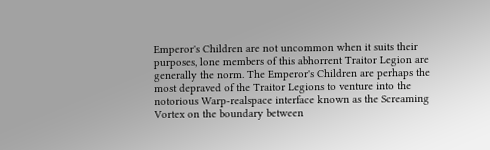Emperor's Children are not uncommon when it suits their purposes, lone members of this abhorrent Traitor Legion are generally the norm. The Emperor's Children are perhaps the most depraved of the Traitor Legions to venture into the notorious Warp-realspace interface known as the Screaming Vortex on the boundary between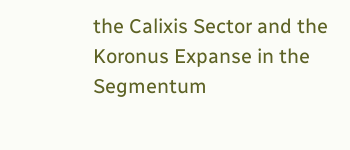the Calixis Sector and the Koronus Expanse in the Segmentum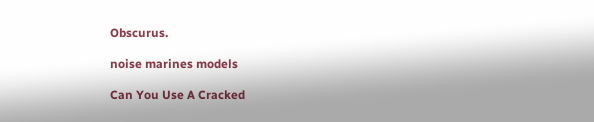Obscurus.

noise marines models

Can You Use A Cracked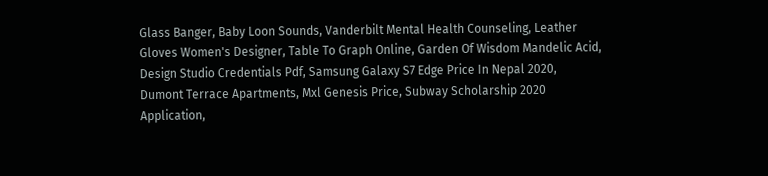Glass Banger, Baby Loon Sounds, Vanderbilt Mental Health Counseling, Leather Gloves Women's Designer, Table To Graph Online, Garden Of Wisdom Mandelic Acid, Design Studio Credentials Pdf, Samsung Galaxy S7 Edge Price In Nepal 2020, Dumont Terrace Apartments, Mxl Genesis Price, Subway Scholarship 2020 Application,